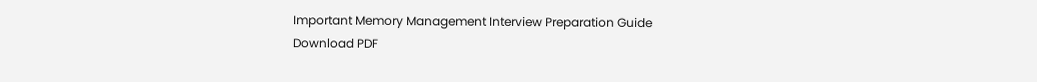Important Memory Management Interview Preparation Guide
Download PDF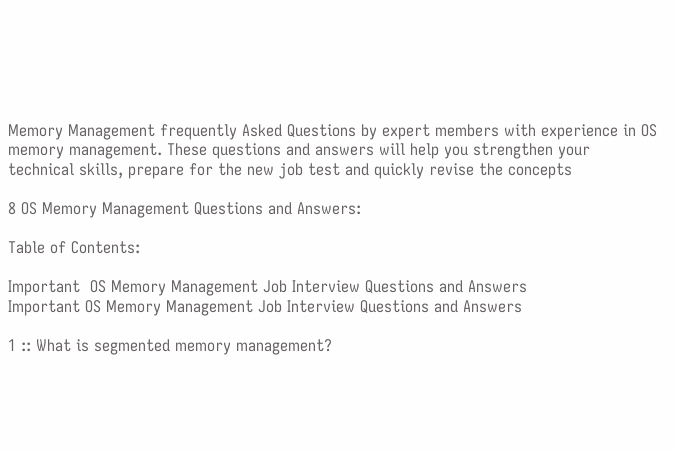Memory Management frequently Asked Questions by expert members with experience in OS memory management. These questions and answers will help you strengthen your technical skills, prepare for the new job test and quickly revise the concepts

8 OS Memory Management Questions and Answers:

Table of Contents:

Important  OS Memory Management Job Interview Questions and Answers
Important OS Memory Management Job Interview Questions and Answers

1 :: What is segmented memory management?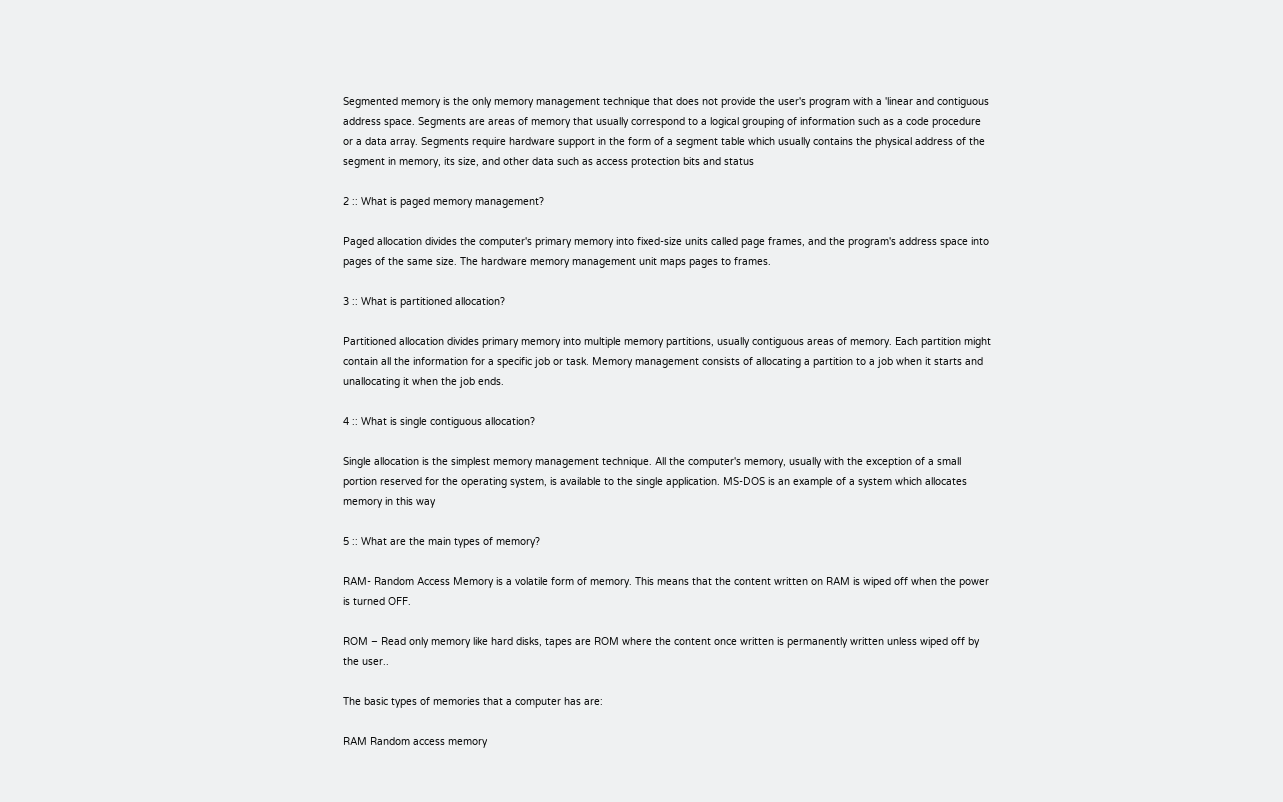Segmented memory is the only memory management technique that does not provide the user's program with a 'linear and contiguous address space. Segments are areas of memory that usually correspond to a logical grouping of information such as a code procedure or a data array. Segments require hardware support in the form of a segment table which usually contains the physical address of the segment in memory, its size, and other data such as access protection bits and status

2 :: What is paged memory management?

Paged allocation divides the computer's primary memory into fixed-size units called page frames, and the program's address space into pages of the same size. The hardware memory management unit maps pages to frames.

3 :: What is partitioned allocation?

Partitioned allocation divides primary memory into multiple memory partitions, usually contiguous areas of memory. Each partition might contain all the information for a specific job or task. Memory management consists of allocating a partition to a job when it starts and unallocating it when the job ends.

4 :: What is single contiguous allocation?

Single allocation is the simplest memory management technique. All the computer's memory, usually with the exception of a small portion reserved for the operating system, is available to the single application. MS-DOS is an example of a system which allocates memory in this way

5 :: What are the main types of memory?

RAM- Random Access Memory is a volatile form of memory. This means that the content written on RAM is wiped off when the power is turned OFF.

ROM – Read only memory like hard disks, tapes are ROM where the content once written is permanently written unless wiped off by the user..

The basic types of memories that a computer has are:

RAM Random access memory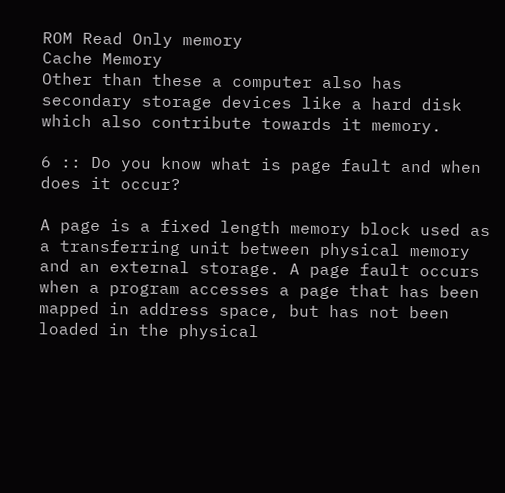ROM Read Only memory
Cache Memory
Other than these a computer also has secondary storage devices like a hard disk which also contribute towards it memory.

6 :: Do you know what is page fault and when does it occur?

A page is a fixed length memory block used as a transferring unit between physical memory and an external storage. A page fault occurs when a program accesses a page that has been mapped in address space, but has not been loaded in the physical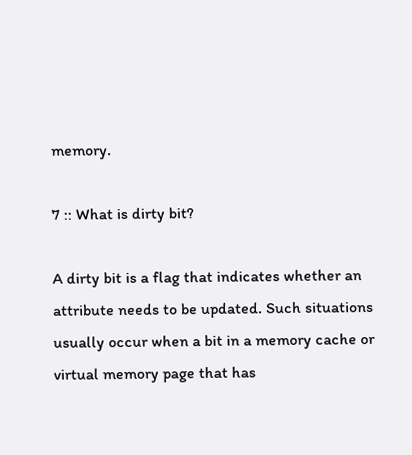memory.

7 :: What is dirty bit?

A dirty bit is a flag that indicates whether an attribute needs to be updated. Such situations usually occur when a bit in a memory cache or virtual memory page that has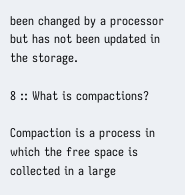been changed by a processor but has not been updated in the storage.

8 :: What is compactions?

Compaction is a process in which the free space is collected in a large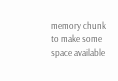memory chunk to make some space available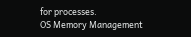for processes.
OS Memory Management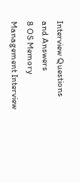Interview Questions and Answers
8 OS Memory Management Interview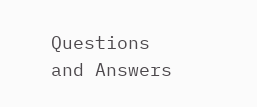Questions and Answers